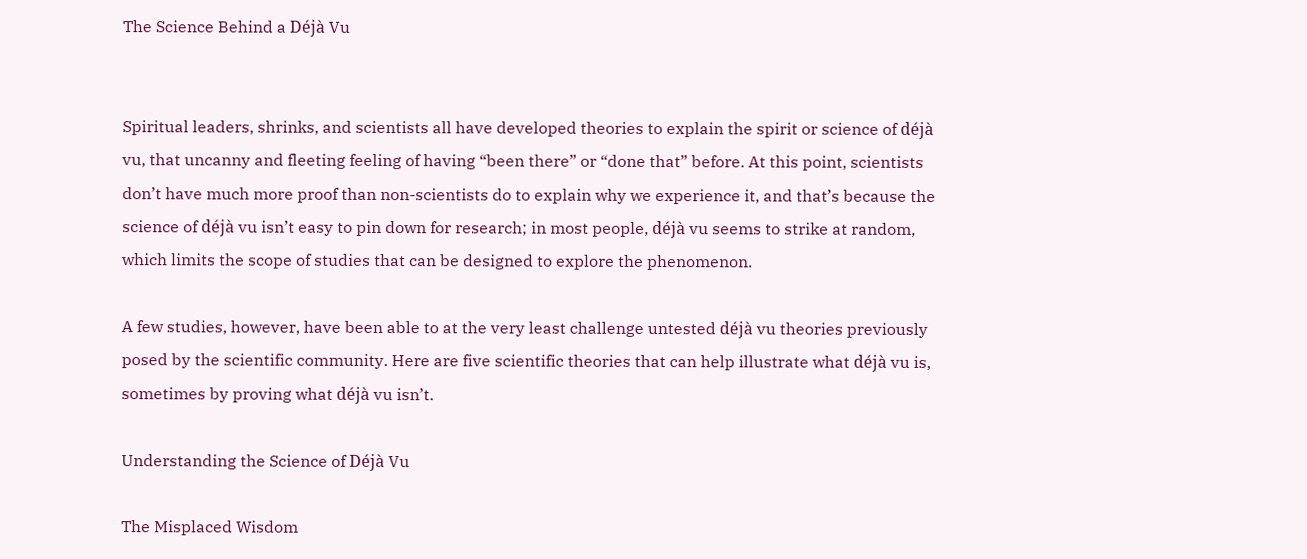The Science Behind a Déjà Vu


Spiritual leaders, shrinks, and scientists all have developed theories to explain the spirit or science of déjà vu, that uncanny and fleeting feeling of having “been there” or “done that” before. At this point, scientists don’t have much more proof than non-scientists do to explain why we experience it, and that’s because the science of déjà vu isn’t easy to pin down for research; in most people, déjà vu seems to strike at random, which limits the scope of studies that can be designed to explore the phenomenon.

A few studies, however, have been able to at the very least challenge untested déjà vu theories previously posed by the scientific community. Here are five scientific theories that can help illustrate what déjà vu is, sometimes by proving what déjà vu isn’t.

Understanding the Science of Déjà Vu

The Misplaced Wisdom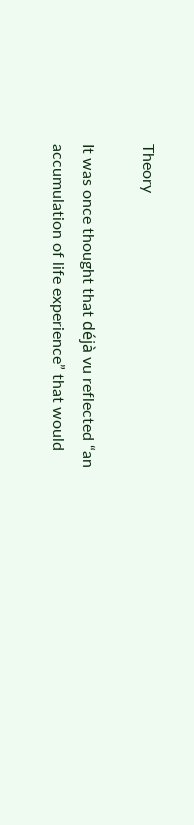Theory

It was once thought that déjà vu reflected “an accumulation of life experience” that would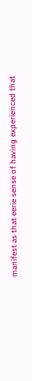manifest as that eerie sense of having experienced that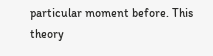particular moment before. This theory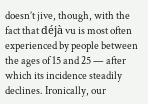doesn’t jive, though, with the fact that déjà vu is most often experienced by people between the ages of 15 and 25 — after which its incidence steadily declines. Ironically, our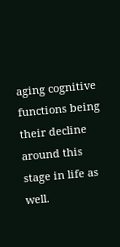aging cognitive functions being their decline around this stage in life as well.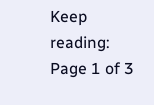Keep reading: Page 1 of 3